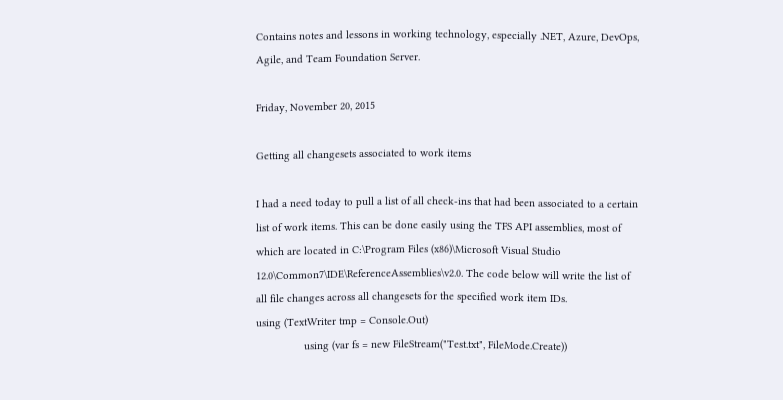Contains notes and lessons in working technology, especially .NET, Azure, DevOps, Agile, and Team Foundation Server.

Friday, November 20, 2015

Getting all changesets associated to work items

I had a need today to pull a list of all check-ins that had been associated to a certain list of work items. This can be done easily using the TFS API assemblies, most of which are located in C:\Program Files (x86)\Microsoft Visual Studio 12.0\Common7\IDE\ReferenceAssemblies\v2.0. The code below will write the list of all file changes across all changesets for the specified work item IDs.
using (TextWriter tmp = Console.Out)
                using (var fs = new FileStream("Test.txt", FileMode.Create))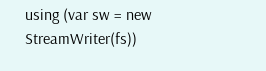using (var sw = new StreamWriter(fs))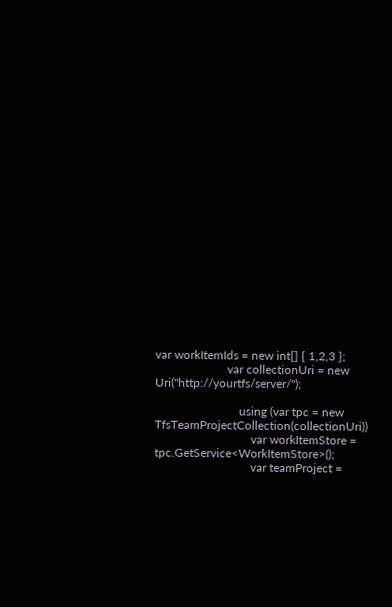var workItemIds = new int[] { 1,2,3 };
                        var collectionUri = new Uri("http://yourtfs/server/");

                            using (var tpc = new TfsTeamProjectCollection(collectionUri))
                                var workItemStore = tpc.GetService<WorkItemStore>();
                                var teamProject =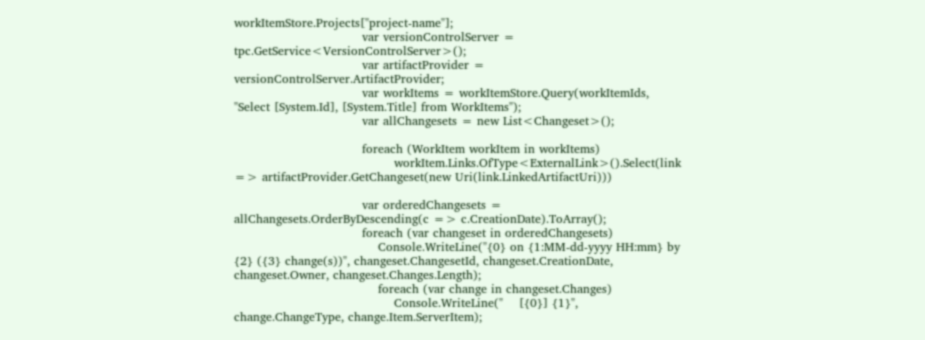workItemStore.Projects["project-name"];
                                var versionControlServer = tpc.GetService<VersionControlServer>();
                                var artifactProvider = versionControlServer.ArtifactProvider;
                                var workItems = workItemStore.Query(workItemIds, "Select [System.Id], [System.Title] from WorkItems");
                                var allChangesets = new List<Changeset>();

                                foreach (WorkItem workItem in workItems)
                                        workItem.Links.OfType<ExternalLink>().Select(link => artifactProvider.GetChangeset(new Uri(link.LinkedArtifactUri)))

                                var orderedChangesets = allChangesets.OrderByDescending(c => c.CreationDate).ToArray();
                                foreach (var changeset in orderedChangesets)
                                    Console.WriteLine("{0} on {1:MM-dd-yyyy HH:mm} by {2} ({3} change(s))", changeset.ChangesetId, changeset.CreationDate, changeset.Owner, changeset.Changes.Length);
                                    foreach (var change in changeset.Changes)
                                        Console.WriteLine("    [{0}] {1}", change.ChangeType, change.Item.ServerItem);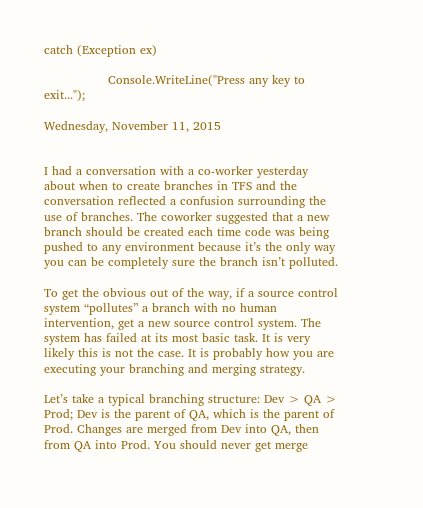catch (Exception ex)

                Console.WriteLine("Press any key to exit...");

Wednesday, November 11, 2015


I had a conversation with a co-worker yesterday about when to create branches in TFS and the conversation reflected a confusion surrounding the use of branches. The coworker suggested that a new branch should be created each time code was being pushed to any environment because it’s the only way you can be completely sure the branch isn’t polluted.

To get the obvious out of the way, if a source control system “pollutes” a branch with no human intervention, get a new source control system. The system has failed at its most basic task. It is very likely this is not the case. It is probably how you are executing your branching and merging strategy.

Let’s take a typical branching structure: Dev > QA > Prod; Dev is the parent of QA, which is the parent of Prod. Changes are merged from Dev into QA, then from QA into Prod. You should never get merge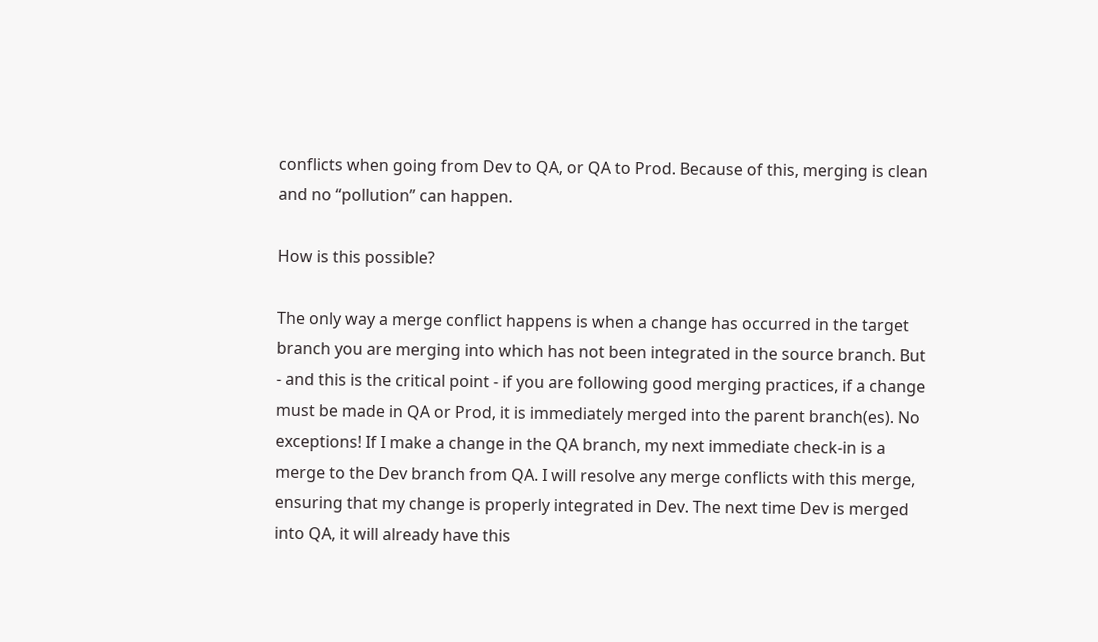conflicts when going from Dev to QA, or QA to Prod. Because of this, merging is clean and no “pollution” can happen.

How is this possible?

The only way a merge conflict happens is when a change has occurred in the target branch you are merging into which has not been integrated in the source branch. But - and this is the critical point - if you are following good merging practices, if a change must be made in QA or Prod, it is immediately merged into the parent branch(es). No exceptions! If I make a change in the QA branch, my next immediate check-in is a merge to the Dev branch from QA. I will resolve any merge conflicts with this merge, ensuring that my change is properly integrated in Dev. The next time Dev is merged into QA, it will already have this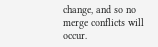change, and so no merge conflicts will occur.